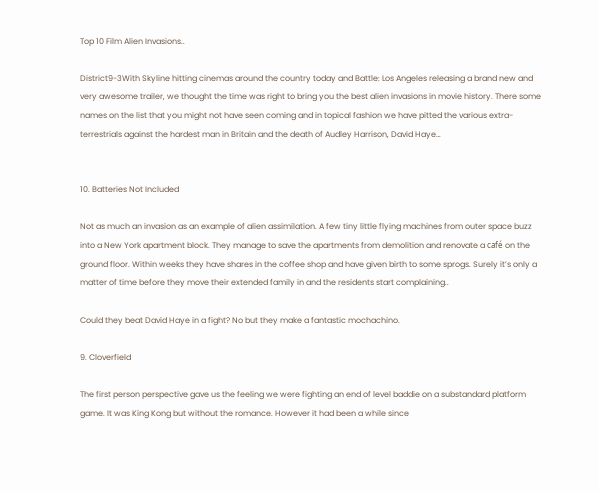Top 10 Film Alien Invasions..

District9-3With Skyline hitting cinemas around the country today and Battle: Los Angeles releasing a brand new and very awesome trailer, we thought the time was right to bring you the best alien invasions in movie history. There some names on the list that you might not have seen coming and in topical fashion we have pitted the various extra-terrestrials against the hardest man in Britain and the death of Audley Harrison, David Haye…


10. Batteries Not Included

Not as much an invasion as an example of alien assimilation. A few tiny little flying machines from outer space buzz into a New York apartment block. They manage to save the apartments from demolition and renovate a café on the ground floor. Within weeks they have shares in the coffee shop and have given birth to some sprogs. Surely it’s only a matter of time before they move their extended family in and the residents start complaining..

Could they beat David Haye in a fight? No but they make a fantastic mochachino.

9. Cloverfield

The first person perspective gave us the feeling we were fighting an end of level baddie on a substandard platform game. It was King Kong but without the romance. However it had been a while since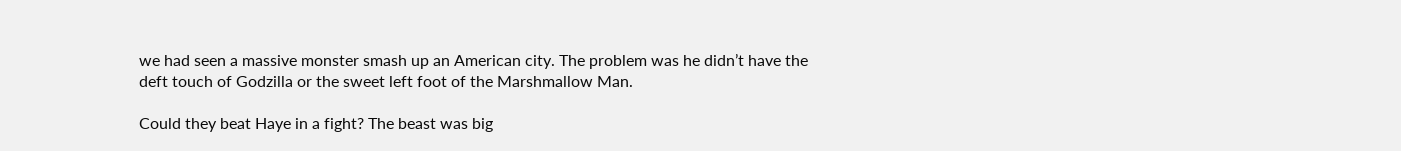we had seen a massive monster smash up an American city. The problem was he didn’t have the deft touch of Godzilla or the sweet left foot of the Marshmallow Man.

Could they beat Haye in a fight? The beast was big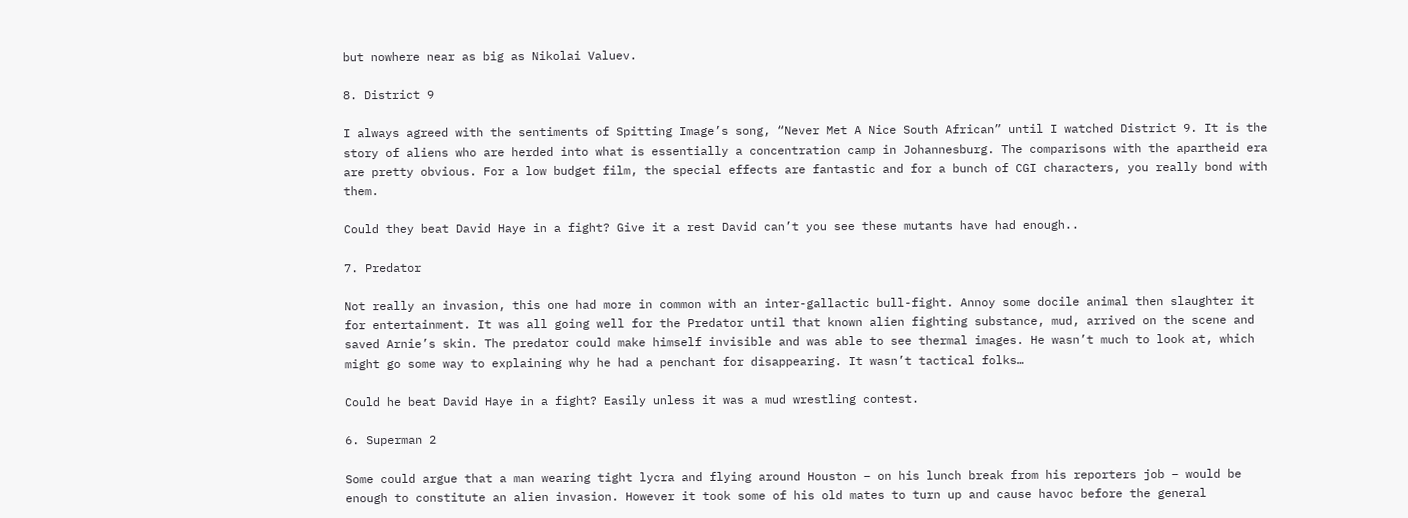but nowhere near as big as Nikolai Valuev.

8. District 9

I always agreed with the sentiments of Spitting Image’s song, “Never Met A Nice South African” until I watched District 9. It is the story of aliens who are herded into what is essentially a concentration camp in Johannesburg. The comparisons with the apartheid era are pretty obvious. For a low budget film, the special effects are fantastic and for a bunch of CGI characters, you really bond with them.

Could they beat David Haye in a fight? Give it a rest David can’t you see these mutants have had enough..

7. Predator

Not really an invasion, this one had more in common with an inter-gallactic bull-fight. Annoy some docile animal then slaughter it for entertainment. It was all going well for the Predator until that known alien fighting substance, mud, arrived on the scene and saved Arnie’s skin. The predator could make himself invisible and was able to see thermal images. He wasn’t much to look at, which might go some way to explaining why he had a penchant for disappearing. It wasn’t tactical folks…

Could he beat David Haye in a fight? Easily unless it was a mud wrestling contest.

6. Superman 2

Some could argue that a man wearing tight lycra and flying around Houston – on his lunch break from his reporters job – would be enough to constitute an alien invasion. However it took some of his old mates to turn up and cause havoc before the general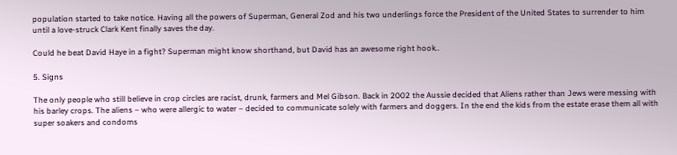population started to take notice. Having all the powers of Superman, General Zod and his two underlings force the President of the United States to surrender to him until a love-struck Clark Kent finally saves the day.

Could he beat David Haye in a fight? Superman might know shorthand, but David has an awesome right hook..

5. Signs

The only people who still believe in crop circles are racist, drunk, farmers and Mel Gibson. Back in 2002 the Aussie decided that Aliens rather than Jews were messing with his barley crops. The aliens – who were allergic to water – decided to communicate solely with farmers and doggers. In the end the kids from the estate erase them all with super soakers and condoms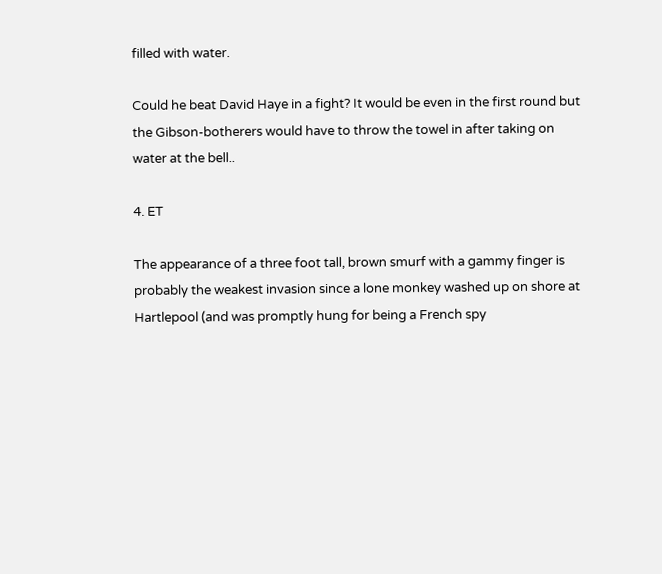filled with water.

Could he beat David Haye in a fight? It would be even in the first round but the Gibson-botherers would have to throw the towel in after taking on water at the bell..

4. ET

The appearance of a three foot tall, brown smurf with a gammy finger is probably the weakest invasion since a lone monkey washed up on shore at Hartlepool (and was promptly hung for being a French spy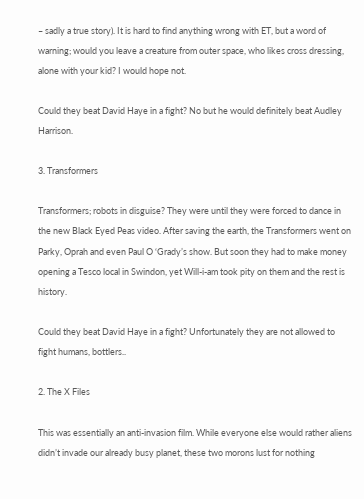– sadly a true story). It is hard to find anything wrong with ET, but a word of warning; would you leave a creature from outer space, who likes cross dressing, alone with your kid? I would hope not.

Could they beat David Haye in a fight? No but he would definitely beat Audley Harrison.

3. Transformers

Transformers; robots in disguise? They were until they were forced to dance in the new Black Eyed Peas video. After saving the earth, the Transformers went on Parky, Oprah and even Paul O ‘Grady’s show. But soon they had to make money opening a Tesco local in Swindon, yet Will-i-am took pity on them and the rest is history.

Could they beat David Haye in a fight? Unfortunately they are not allowed to fight humans, bottlers..

2. The X Files

This was essentially an anti-invasion film. While everyone else would rather aliens didn’t invade our already busy planet, these two morons lust for nothing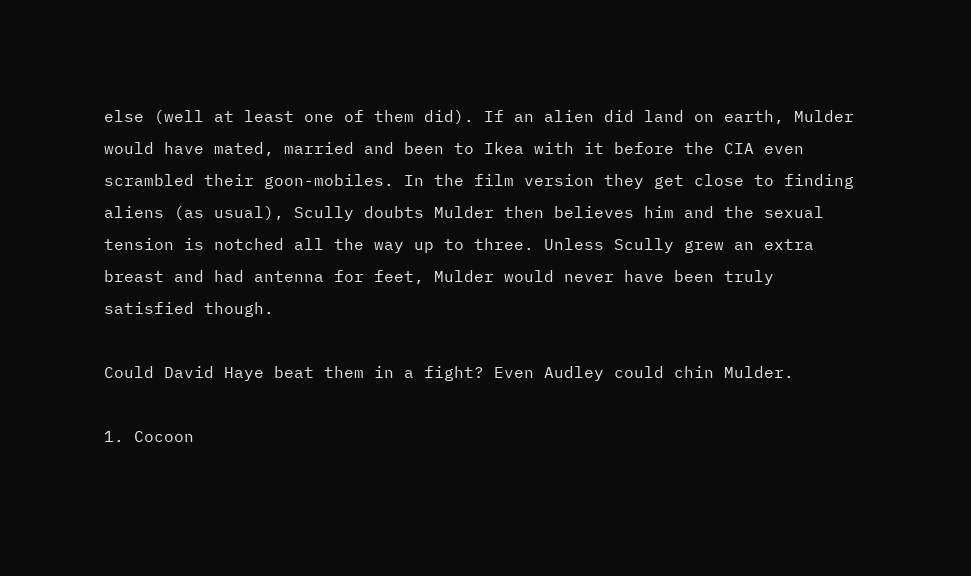else (well at least one of them did). If an alien did land on earth, Mulder would have mated, married and been to Ikea with it before the CIA even scrambled their goon-mobiles. In the film version they get close to finding aliens (as usual), Scully doubts Mulder then believes him and the sexual tension is notched all the way up to three. Unless Scully grew an extra breast and had antenna for feet, Mulder would never have been truly satisfied though.

Could David Haye beat them in a fight? Even Audley could chin Mulder.

1. Cocoon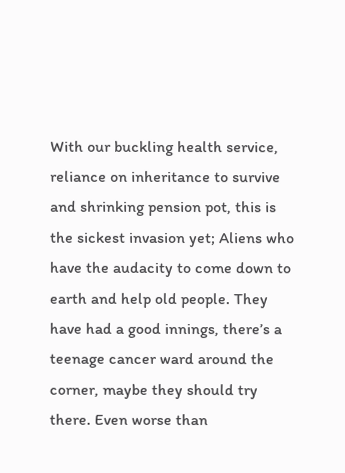With our buckling health service, reliance on inheritance to survive and shrinking pension pot, this is the sickest invasion yet; Aliens who have the audacity to come down to earth and help old people. They have had a good innings, there’s a teenage cancer ward around the corner, maybe they should try there. Even worse than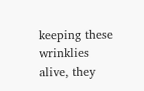keeping these wrinklies alive, they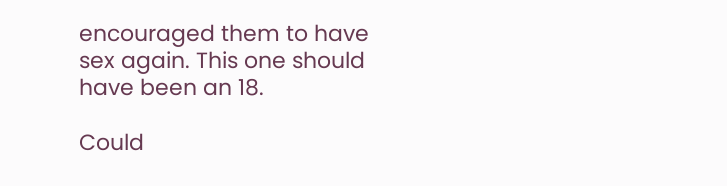encouraged them to have sex again. This one should have been an 18.

Could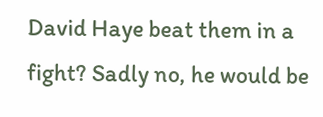David Haye beat them in a fight? Sadly no, he would be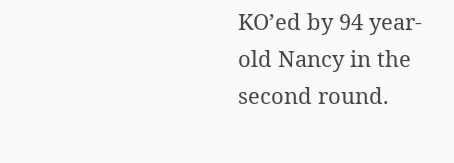KO’ed by 94 year-old Nancy in the second round.